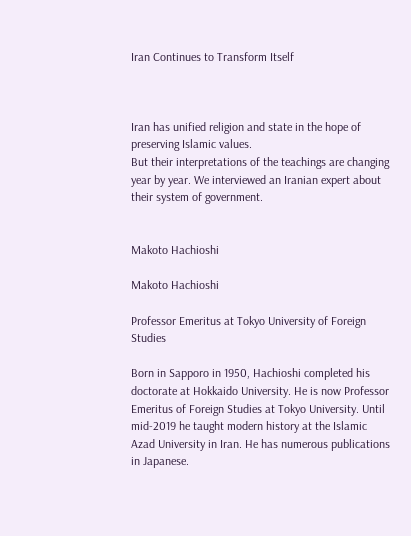Iran Continues to Transform Itself



Iran has unified religion and state in the hope of preserving Islamic values.
But their interpretations of the teachings are changing year by year. We interviewed an Iranian expert about their system of government.


Makoto Hachioshi

Makoto Hachioshi

Professor Emeritus at Tokyo University of Foreign Studies

Born in Sapporo in 1950, Hachioshi completed his doctorate at Hokkaido University. He is now Professor Emeritus of Foreign Studies at Tokyo University. Until mid-2019 he taught modern history at the Islamic Azad University in Iran. He has numerous publications in Japanese.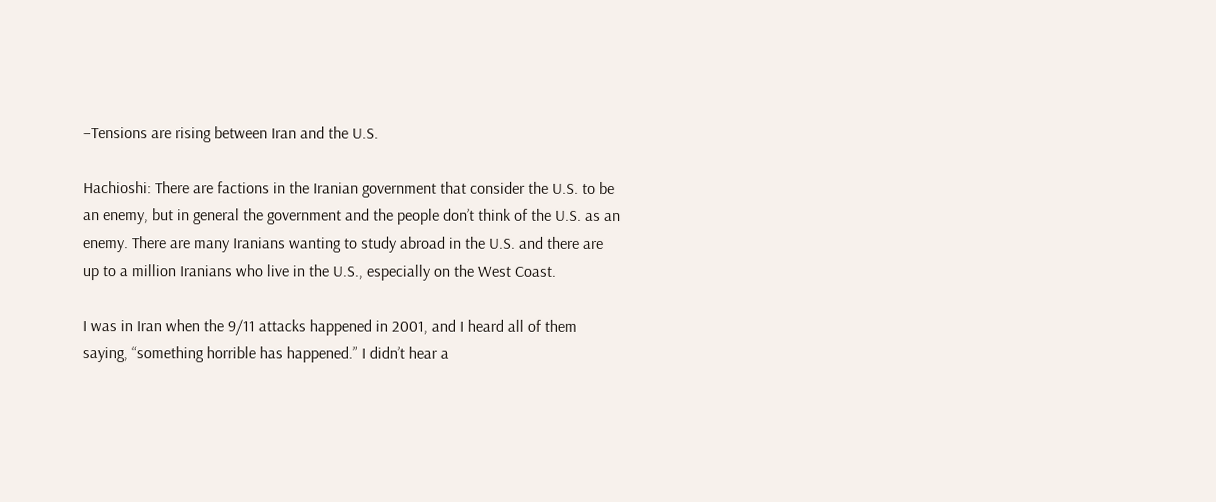–Tensions are rising between Iran and the U.S.

Hachioshi: There are factions in the Iranian government that consider the U.S. to be an enemy, but in general the government and the people don’t think of the U.S. as an enemy. There are many Iranians wanting to study abroad in the U.S. and there are up to a million Iranians who live in the U.S., especially on the West Coast.

I was in Iran when the 9/11 attacks happened in 2001, and I heard all of them saying, “something horrible has happened.” I didn’t hear a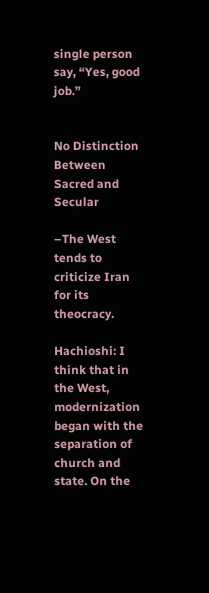single person say, “Yes, good job.”


No Distinction Between Sacred and Secular

–The West tends to criticize Iran for its theocracy.

Hachioshi: I think that in the West, modernization began with the separation of church and state. On the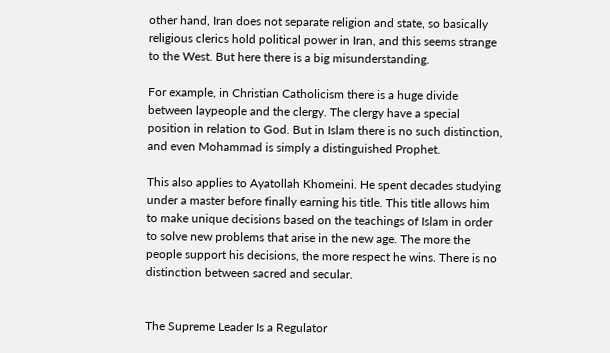other hand, Iran does not separate religion and state, so basically religious clerics hold political power in Iran, and this seems strange to the West. But here there is a big misunderstanding.

For example, in Christian Catholicism there is a huge divide between laypeople and the clergy. The clergy have a special position in relation to God. But in Islam there is no such distinction, and even Mohammad is simply a distinguished Prophet.

This also applies to Ayatollah Khomeini. He spent decades studying under a master before finally earning his title. This title allows him to make unique decisions based on the teachings of Islam in order to solve new problems that arise in the new age. The more the people support his decisions, the more respect he wins. There is no distinction between sacred and secular.


The Supreme Leader Is a Regulator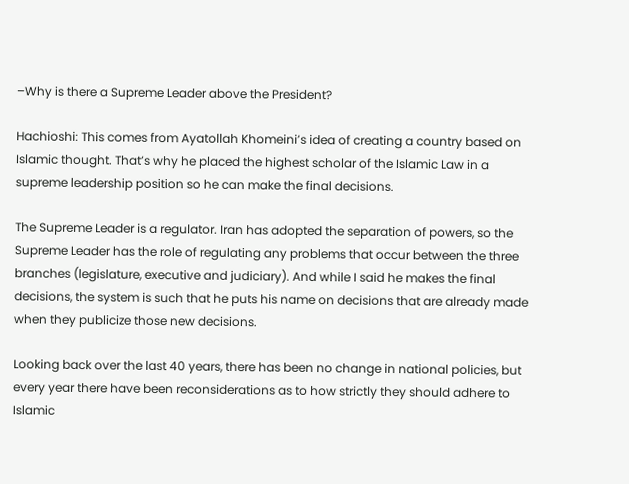–Why is there a Supreme Leader above the President?

Hachioshi: This comes from Ayatollah Khomeini’s idea of creating a country based on Islamic thought. That’s why he placed the highest scholar of the Islamic Law in a supreme leadership position so he can make the final decisions.

The Supreme Leader is a regulator. Iran has adopted the separation of powers, so the Supreme Leader has the role of regulating any problems that occur between the three branches (legislature, executive and judiciary). And while I said he makes the final decisions, the system is such that he puts his name on decisions that are already made when they publicize those new decisions.

Looking back over the last 40 years, there has been no change in national policies, but every year there have been reconsiderations as to how strictly they should adhere to Islamic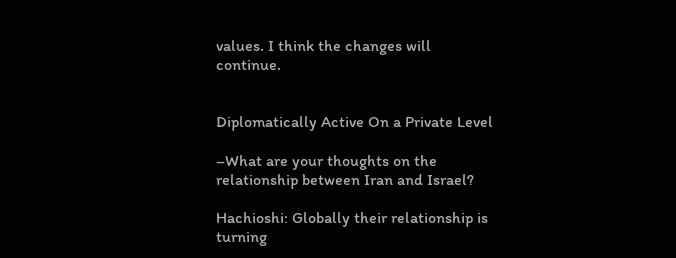values. I think the changes will continue.


Diplomatically Active On a Private Level

–What are your thoughts on the relationship between Iran and Israel?

Hachioshi: Globally their relationship is turning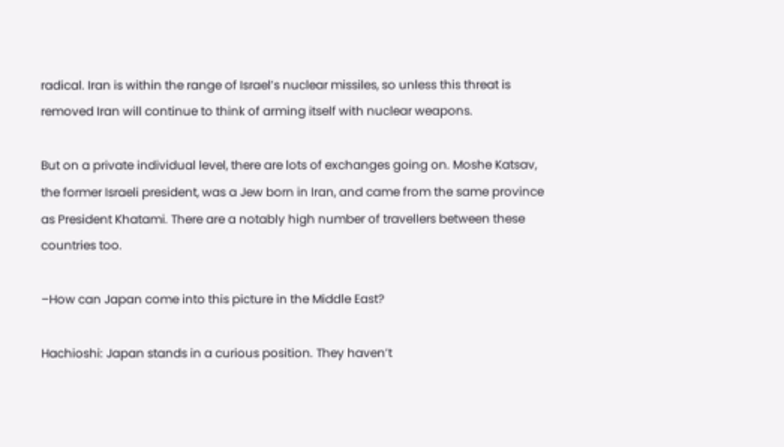radical. Iran is within the range of Israel’s nuclear missiles, so unless this threat is removed Iran will continue to think of arming itself with nuclear weapons.

But on a private individual level, there are lots of exchanges going on. Moshe Katsav, the former Israeli president, was a Jew born in Iran, and came from the same province as President Khatami. There are a notably high number of travellers between these countries too.

–How can Japan come into this picture in the Middle East?

Hachioshi: Japan stands in a curious position. They haven’t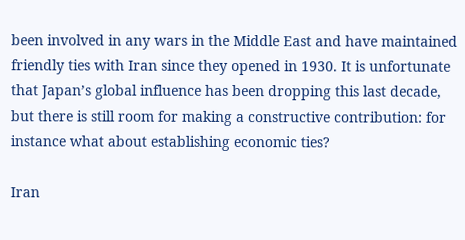been involved in any wars in the Middle East and have maintained friendly ties with Iran since they opened in 1930. It is unfortunate that Japan’s global influence has been dropping this last decade, but there is still room for making a constructive contribution: for instance what about establishing economic ties?

Iran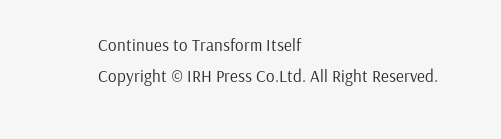Continues to Transform Itself
Copyright © IRH Press Co.Ltd. All Right Reserved.